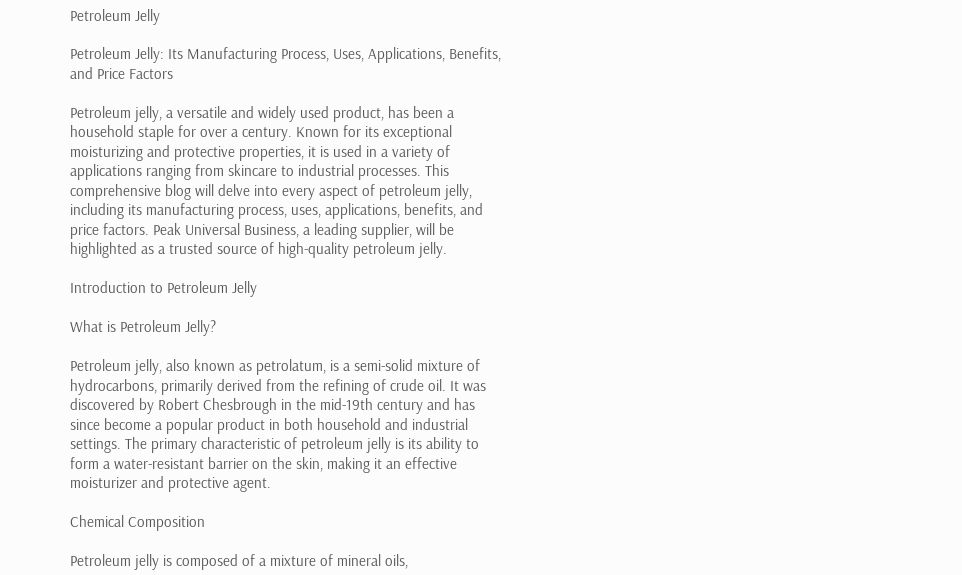Petroleum Jelly

Petroleum Jelly: Its Manufacturing Process, Uses, Applications, Benefits, and Price Factors

Petroleum jelly, a versatile and widely used product, has been a household staple for over a century. Known for its exceptional moisturizing and protective properties, it is used in a variety of applications ranging from skincare to industrial processes. This comprehensive blog will delve into every aspect of petroleum jelly, including its manufacturing process, uses, applications, benefits, and price factors. Peak Universal Business, a leading supplier, will be highlighted as a trusted source of high-quality petroleum jelly.

Introduction to Petroleum Jelly

What is Petroleum Jelly?

Petroleum jelly, also known as petrolatum, is a semi-solid mixture of hydrocarbons, primarily derived from the refining of crude oil. It was discovered by Robert Chesbrough in the mid-19th century and has since become a popular product in both household and industrial settings. The primary characteristic of petroleum jelly is its ability to form a water-resistant barrier on the skin, making it an effective moisturizer and protective agent.

Chemical Composition

Petroleum jelly is composed of a mixture of mineral oils,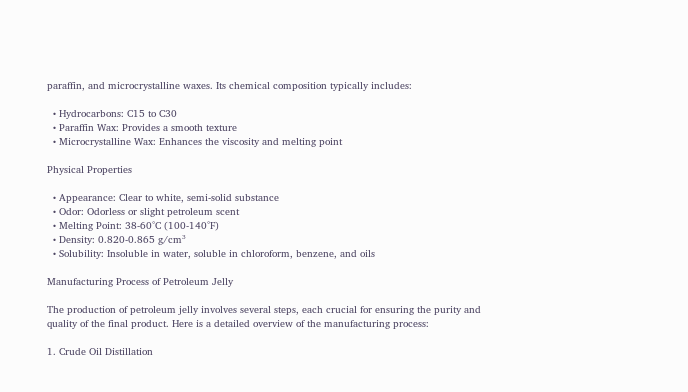paraffin, and microcrystalline waxes. Its chemical composition typically includes:

  • Hydrocarbons: C15 to C30
  • Paraffin Wax: Provides a smooth texture
  • Microcrystalline Wax: Enhances the viscosity and melting point

Physical Properties

  • Appearance: Clear to white, semi-solid substance
  • Odor: Odorless or slight petroleum scent
  • Melting Point: 38-60°C (100-140°F)
  • Density: 0.820-0.865 g/cm³
  • Solubility: Insoluble in water, soluble in chloroform, benzene, and oils

Manufacturing Process of Petroleum Jelly

The production of petroleum jelly involves several steps, each crucial for ensuring the purity and quality of the final product. Here is a detailed overview of the manufacturing process:

1. Crude Oil Distillation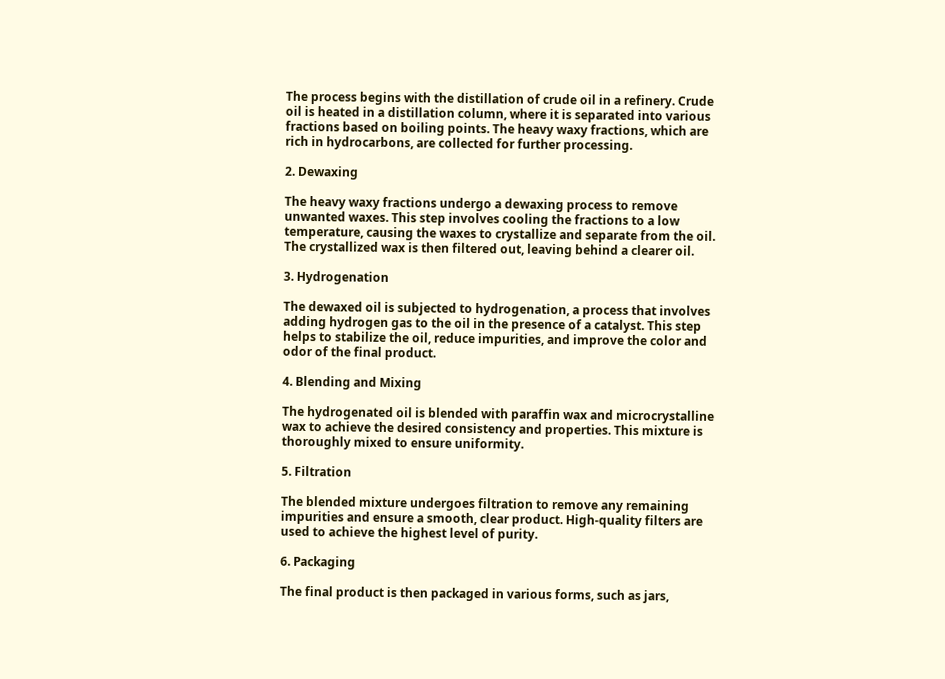The process begins with the distillation of crude oil in a refinery. Crude oil is heated in a distillation column, where it is separated into various fractions based on boiling points. The heavy waxy fractions, which are rich in hydrocarbons, are collected for further processing.

2. Dewaxing

The heavy waxy fractions undergo a dewaxing process to remove unwanted waxes. This step involves cooling the fractions to a low temperature, causing the waxes to crystallize and separate from the oil. The crystallized wax is then filtered out, leaving behind a clearer oil.

3. Hydrogenation

The dewaxed oil is subjected to hydrogenation, a process that involves adding hydrogen gas to the oil in the presence of a catalyst. This step helps to stabilize the oil, reduce impurities, and improve the color and odor of the final product.

4. Blending and Mixing

The hydrogenated oil is blended with paraffin wax and microcrystalline wax to achieve the desired consistency and properties. This mixture is thoroughly mixed to ensure uniformity.

5. Filtration

The blended mixture undergoes filtration to remove any remaining impurities and ensure a smooth, clear product. High-quality filters are used to achieve the highest level of purity.

6. Packaging

The final product is then packaged in various forms, such as jars,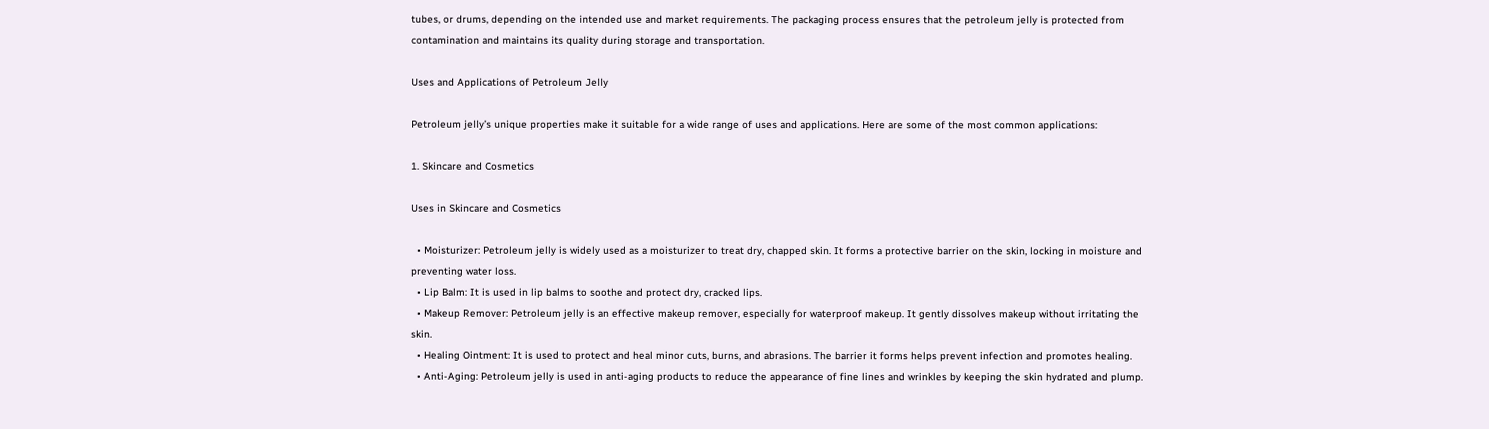tubes, or drums, depending on the intended use and market requirements. The packaging process ensures that the petroleum jelly is protected from contamination and maintains its quality during storage and transportation.

Uses and Applications of Petroleum Jelly

Petroleum jelly’s unique properties make it suitable for a wide range of uses and applications. Here are some of the most common applications:

1. Skincare and Cosmetics

Uses in Skincare and Cosmetics

  • Moisturizer: Petroleum jelly is widely used as a moisturizer to treat dry, chapped skin. It forms a protective barrier on the skin, locking in moisture and preventing water loss.
  • Lip Balm: It is used in lip balms to soothe and protect dry, cracked lips.
  • Makeup Remover: Petroleum jelly is an effective makeup remover, especially for waterproof makeup. It gently dissolves makeup without irritating the skin.
  • Healing Ointment: It is used to protect and heal minor cuts, burns, and abrasions. The barrier it forms helps prevent infection and promotes healing.
  • Anti-Aging: Petroleum jelly is used in anti-aging products to reduce the appearance of fine lines and wrinkles by keeping the skin hydrated and plump.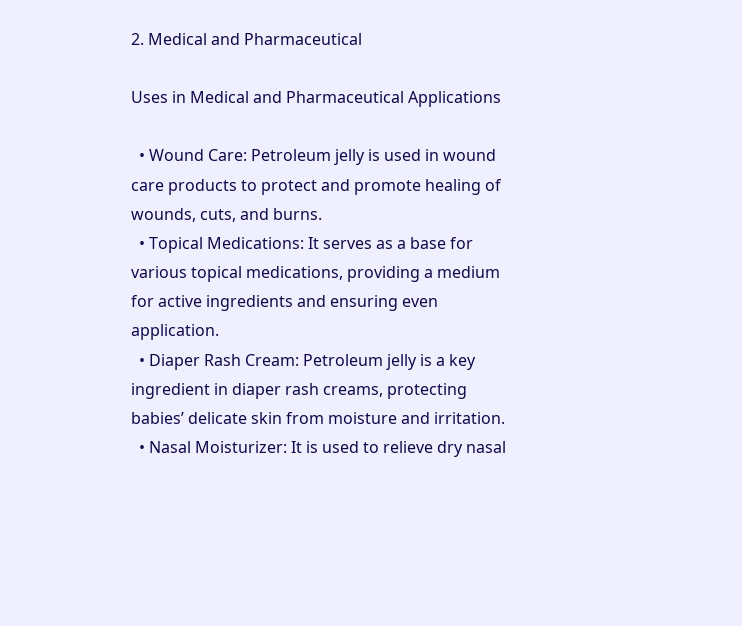2. Medical and Pharmaceutical

Uses in Medical and Pharmaceutical Applications

  • Wound Care: Petroleum jelly is used in wound care products to protect and promote healing of wounds, cuts, and burns.
  • Topical Medications: It serves as a base for various topical medications, providing a medium for active ingredients and ensuring even application.
  • Diaper Rash Cream: Petroleum jelly is a key ingredient in diaper rash creams, protecting babies’ delicate skin from moisture and irritation.
  • Nasal Moisturizer: It is used to relieve dry nasal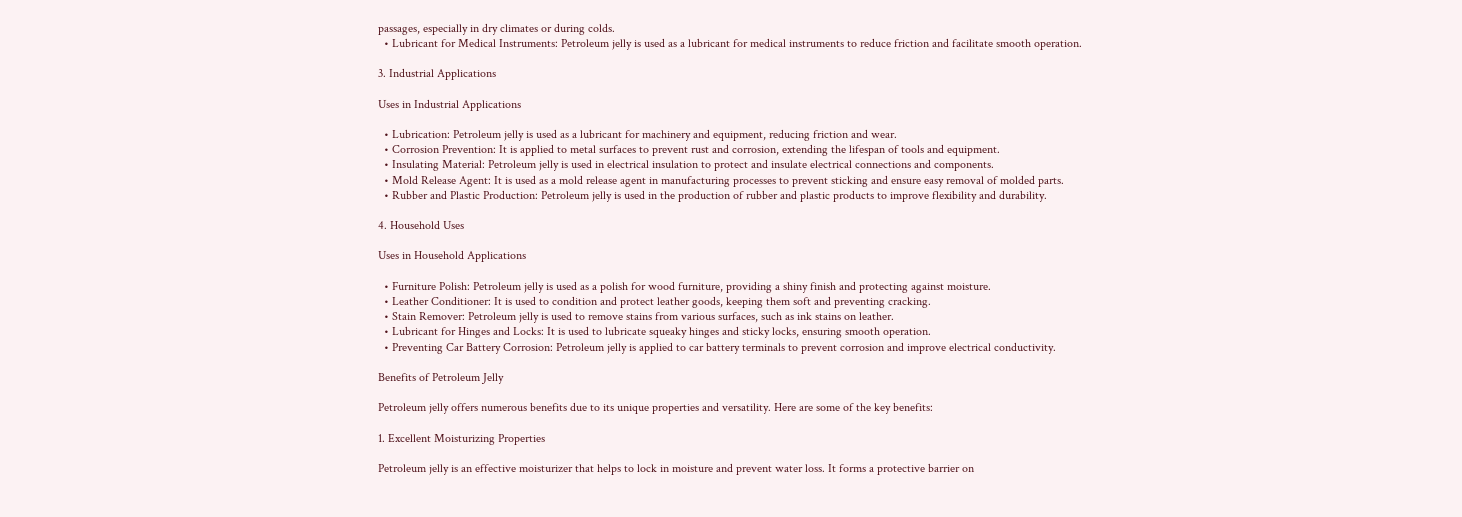passages, especially in dry climates or during colds.
  • Lubricant for Medical Instruments: Petroleum jelly is used as a lubricant for medical instruments to reduce friction and facilitate smooth operation.

3. Industrial Applications

Uses in Industrial Applications

  • Lubrication: Petroleum jelly is used as a lubricant for machinery and equipment, reducing friction and wear.
  • Corrosion Prevention: It is applied to metal surfaces to prevent rust and corrosion, extending the lifespan of tools and equipment.
  • Insulating Material: Petroleum jelly is used in electrical insulation to protect and insulate electrical connections and components.
  • Mold Release Agent: It is used as a mold release agent in manufacturing processes to prevent sticking and ensure easy removal of molded parts.
  • Rubber and Plastic Production: Petroleum jelly is used in the production of rubber and plastic products to improve flexibility and durability.

4. Household Uses

Uses in Household Applications

  • Furniture Polish: Petroleum jelly is used as a polish for wood furniture, providing a shiny finish and protecting against moisture.
  • Leather Conditioner: It is used to condition and protect leather goods, keeping them soft and preventing cracking.
  • Stain Remover: Petroleum jelly is used to remove stains from various surfaces, such as ink stains on leather.
  • Lubricant for Hinges and Locks: It is used to lubricate squeaky hinges and sticky locks, ensuring smooth operation.
  • Preventing Car Battery Corrosion: Petroleum jelly is applied to car battery terminals to prevent corrosion and improve electrical conductivity.

Benefits of Petroleum Jelly

Petroleum jelly offers numerous benefits due to its unique properties and versatility. Here are some of the key benefits:

1. Excellent Moisturizing Properties

Petroleum jelly is an effective moisturizer that helps to lock in moisture and prevent water loss. It forms a protective barrier on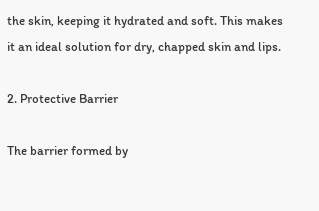the skin, keeping it hydrated and soft. This makes it an ideal solution for dry, chapped skin and lips.

2. Protective Barrier

The barrier formed by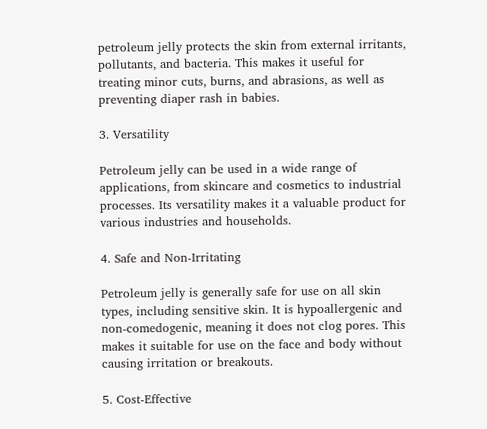petroleum jelly protects the skin from external irritants, pollutants, and bacteria. This makes it useful for treating minor cuts, burns, and abrasions, as well as preventing diaper rash in babies.

3. Versatility

Petroleum jelly can be used in a wide range of applications, from skincare and cosmetics to industrial processes. Its versatility makes it a valuable product for various industries and households.

4. Safe and Non-Irritating

Petroleum jelly is generally safe for use on all skin types, including sensitive skin. It is hypoallergenic and non-comedogenic, meaning it does not clog pores. This makes it suitable for use on the face and body without causing irritation or breakouts.

5. Cost-Effective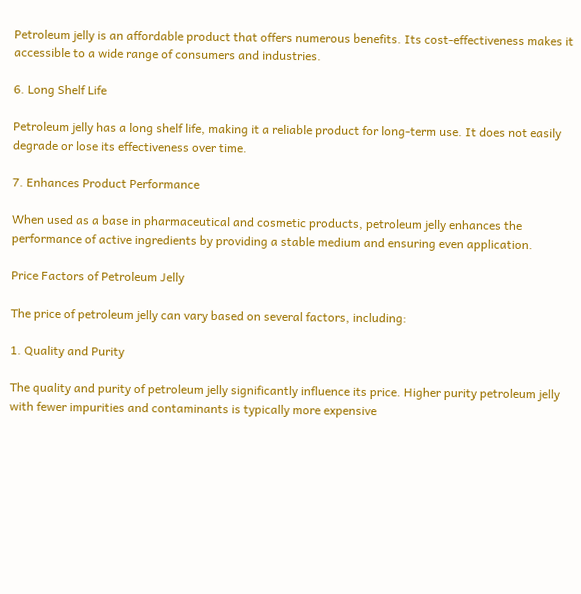Petroleum jelly is an affordable product that offers numerous benefits. Its cost-effectiveness makes it accessible to a wide range of consumers and industries.

6. Long Shelf Life

Petroleum jelly has a long shelf life, making it a reliable product for long-term use. It does not easily degrade or lose its effectiveness over time.

7. Enhances Product Performance

When used as a base in pharmaceutical and cosmetic products, petroleum jelly enhances the performance of active ingredients by providing a stable medium and ensuring even application.

Price Factors of Petroleum Jelly

The price of petroleum jelly can vary based on several factors, including:

1. Quality and Purity

The quality and purity of petroleum jelly significantly influence its price. Higher purity petroleum jelly with fewer impurities and contaminants is typically more expensive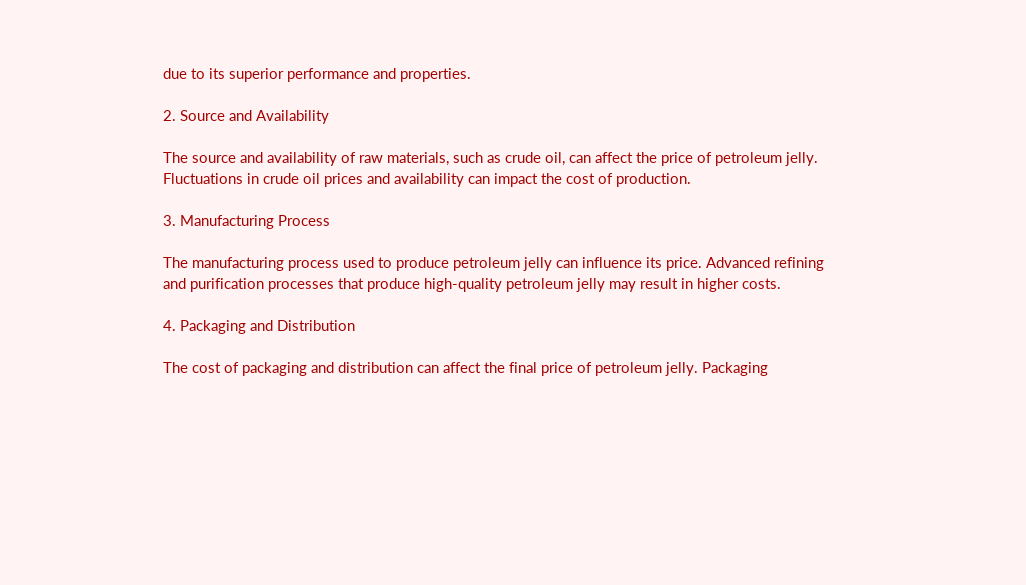due to its superior performance and properties.

2. Source and Availability

The source and availability of raw materials, such as crude oil, can affect the price of petroleum jelly. Fluctuations in crude oil prices and availability can impact the cost of production.

3. Manufacturing Process

The manufacturing process used to produce petroleum jelly can influence its price. Advanced refining and purification processes that produce high-quality petroleum jelly may result in higher costs.

4. Packaging and Distribution

The cost of packaging and distribution can affect the final price of petroleum jelly. Packaging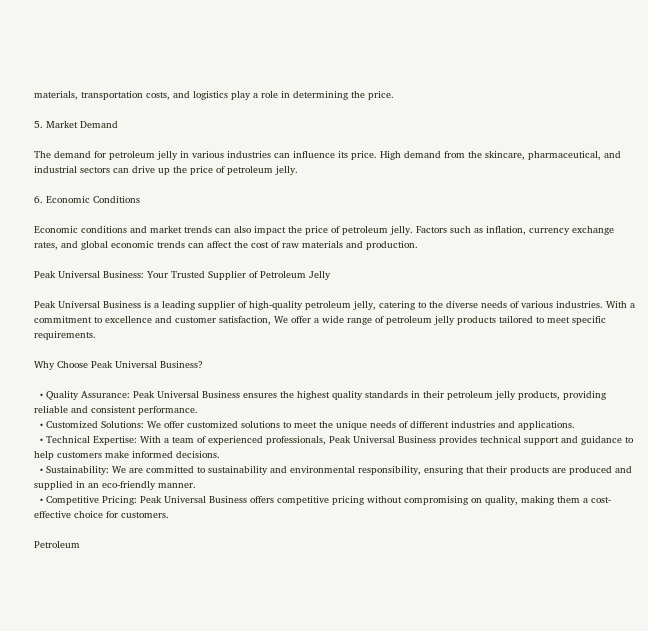materials, transportation costs, and logistics play a role in determining the price.

5. Market Demand

The demand for petroleum jelly in various industries can influence its price. High demand from the skincare, pharmaceutical, and industrial sectors can drive up the price of petroleum jelly.

6. Economic Conditions

Economic conditions and market trends can also impact the price of petroleum jelly. Factors such as inflation, currency exchange rates, and global economic trends can affect the cost of raw materials and production.

Peak Universal Business: Your Trusted Supplier of Petroleum Jelly

Peak Universal Business is a leading supplier of high-quality petroleum jelly, catering to the diverse needs of various industries. With a commitment to excellence and customer satisfaction, We offer a wide range of petroleum jelly products tailored to meet specific requirements.

Why Choose Peak Universal Business?

  • Quality Assurance: Peak Universal Business ensures the highest quality standards in their petroleum jelly products, providing reliable and consistent performance.
  • Customized Solutions: We offer customized solutions to meet the unique needs of different industries and applications.
  • Technical Expertise: With a team of experienced professionals, Peak Universal Business provides technical support and guidance to help customers make informed decisions.
  • Sustainability: We are committed to sustainability and environmental responsibility, ensuring that their products are produced and supplied in an eco-friendly manner.
  • Competitive Pricing: Peak Universal Business offers competitive pricing without compromising on quality, making them a cost-effective choice for customers.

Petroleum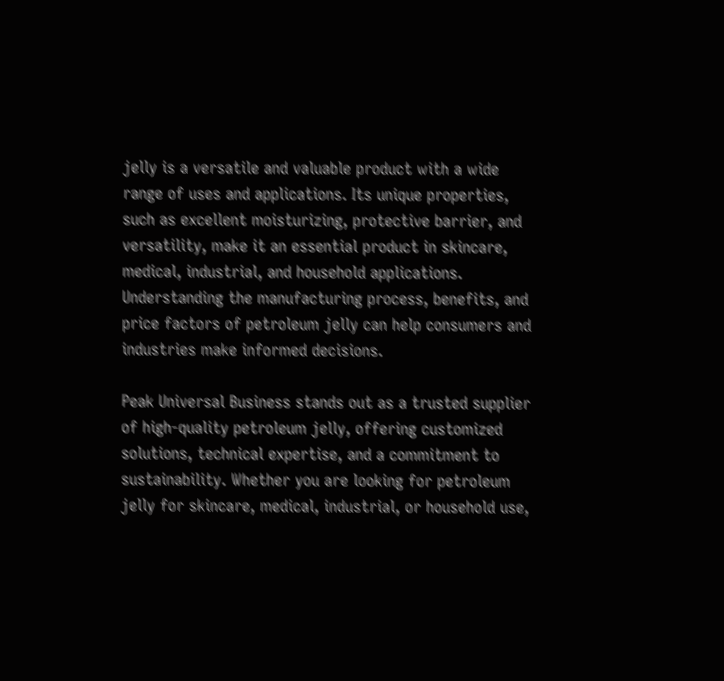jelly is a versatile and valuable product with a wide range of uses and applications. Its unique properties, such as excellent moisturizing, protective barrier, and versatility, make it an essential product in skincare, medical, industrial, and household applications. Understanding the manufacturing process, benefits, and price factors of petroleum jelly can help consumers and industries make informed decisions.

Peak Universal Business stands out as a trusted supplier of high-quality petroleum jelly, offering customized solutions, technical expertise, and a commitment to sustainability. Whether you are looking for petroleum jelly for skincare, medical, industrial, or household use,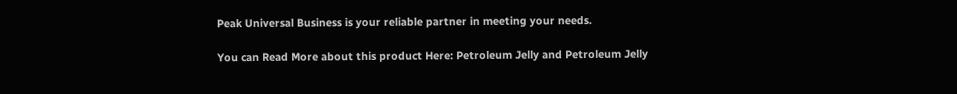Peak Universal Business is your reliable partner in meeting your needs.

You can Read More about this product Here: Petroleum Jelly and Petroleum Jelly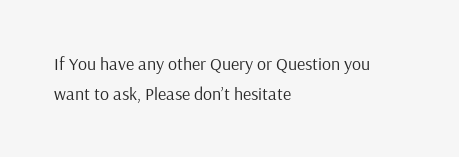If You have any other Query or Question you want to ask, Please don’t hesitate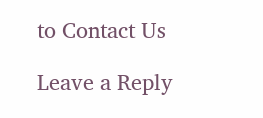to Contact Us

Leave a Reply